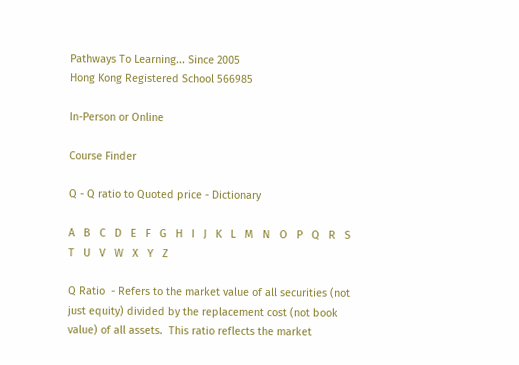Pathways To Learning... Since 2005
Hong Kong Registered School 566985

In-Person or Online

Course Finder

Q - Q ratio to Quoted price - Dictionary

A   B   C   D   E   F   G   H   I   J   K   L   M   N   O   P   Q   R   S   T   U   V   W   X   Y   Z

Q Ratio  - Refers to the market value of all securities (not just equity) divided by the replacement cost (not book value) of all assets.  This ratio reflects the market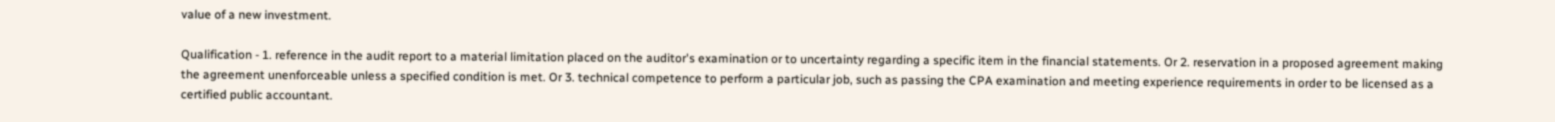value of a new investment.

Qualification - 1. reference in the audit report to a material limitation placed on the auditor's examination or to uncertainty regarding a specific item in the financial statements. Or 2. reservation in a proposed agreement making the agreement unenforceable unless a specified condition is met. Or 3. technical competence to perform a particular job, such as passing the CPA examination and meeting experience requirements in order to be licensed as a certified public accountant.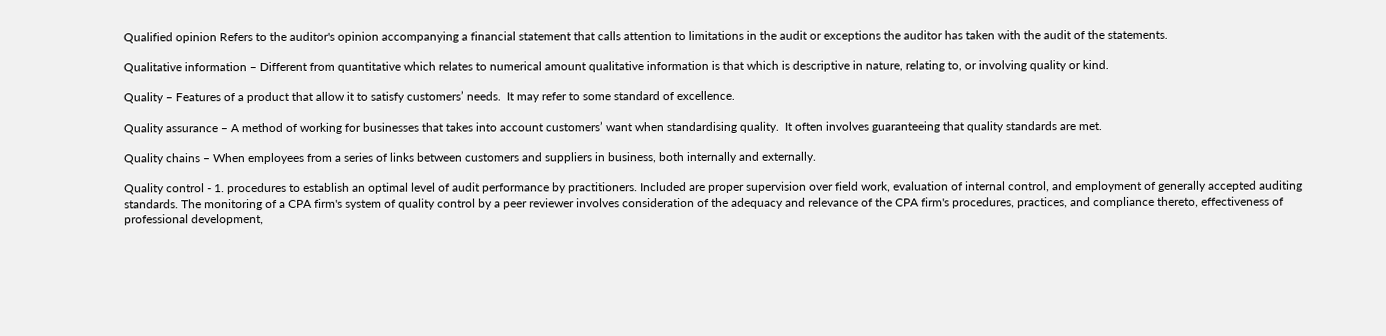Qualified opinion Refers to the auditor's opinion accompanying a financial statement that calls attention to limitations in the audit or exceptions the auditor has taken with the audit of the statements.

Qualitative information – Different from quantitative which relates to numerical amount qualitative information is that which is descriptive in nature, relating to, or involving quality or kind.

Quality – Features of a product that allow it to satisfy customers’ needs.  It may refer to some standard of excellence.

Quality assurance – A method of working for businesses that takes into account customers’ want when standardising quality.  It often involves guaranteeing that quality standards are met.

Quality chains – When employees from a series of links between customers and suppliers in business, both internally and externally.

Quality control - 1. procedures to establish an optimal level of audit performance by practitioners. Included are proper supervision over field work, evaluation of internal control, and employment of generally accepted auditing standards. The monitoring of a CPA firm's system of quality control by a peer reviewer involves consideration of the adequacy and relevance of the CPA firm's procedures, practices, and compliance thereto, effectiveness of professional development,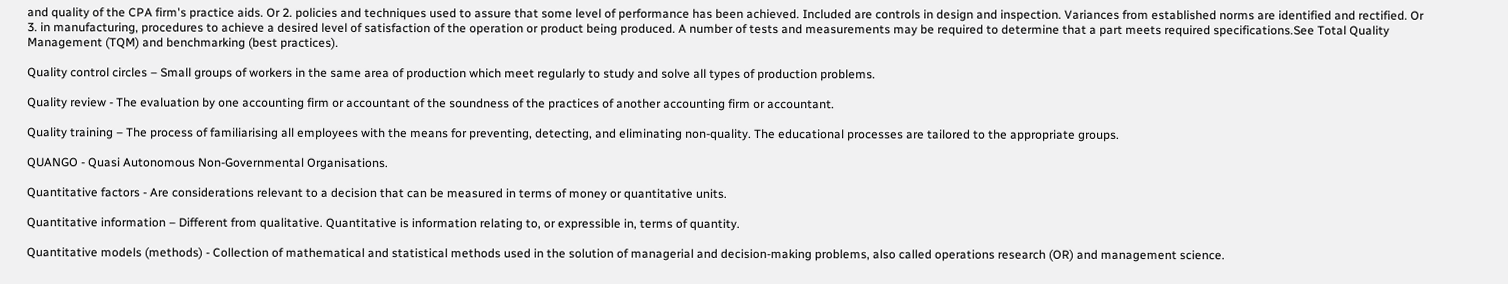and quality of the CPA firm's practice aids. Or 2. policies and techniques used to assure that some level of performance has been achieved. Included are controls in design and inspection. Variances from established norms are identified and rectified. Or 3. in manufacturing, procedures to achieve a desired level of satisfaction of the operation or product being produced. A number of tests and measurements may be required to determine that a part meets required specifications.See Total Quality Management (TQM) and benchmarking (best practices).

Quality control circles – Small groups of workers in the same area of production which meet regularly to study and solve all types of production problems.

Quality review - The evaluation by one accounting firm or accountant of the soundness of the practices of another accounting firm or accountant.

Quality training – The process of familiarising all employees with the means for preventing, detecting, and eliminating non-quality. The educational processes are tailored to the appropriate groups.

QUANGO - Quasi Autonomous Non-Governmental Organisations.

Quantitative factors - Are considerations relevant to a decision that can be measured in terms of money or quantitative units.

Quantitative information – Different from qualitative. Quantitative is information relating to, or expressible in, terms of quantity.

Quantitative models (methods) - Collection of mathematical and statistical methods used in the solution of managerial and decision-making problems, also called operations research (OR) and management science.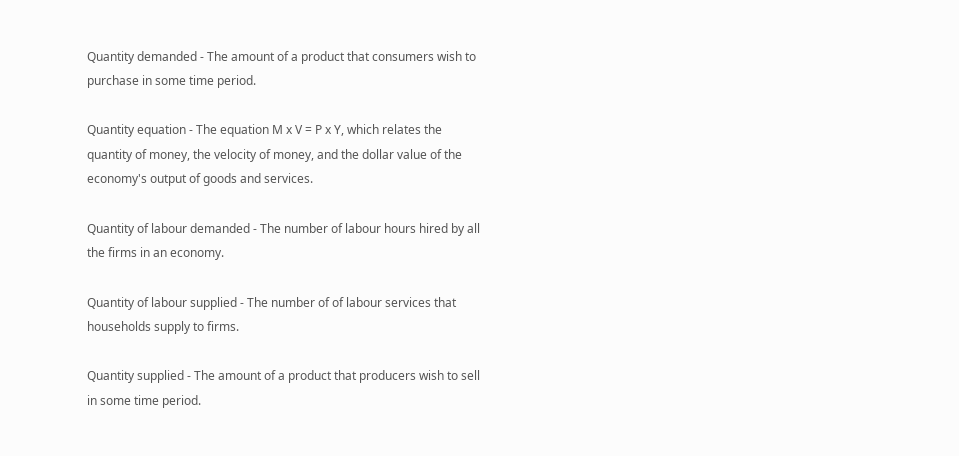Quantity demanded - The amount of a product that consumers wish to purchase in some time period.

Quantity equation - The equation M x V = P x Y, which relates the quantity of money, the velocity of money, and the dollar value of the economy's output of goods and services.

Quantity of labour demanded - The number of labour hours hired by all the firms in an economy.

Quantity of labour supplied - The number of of labour services that households supply to firms.

Quantity supplied - The amount of a product that producers wish to sell in some time period.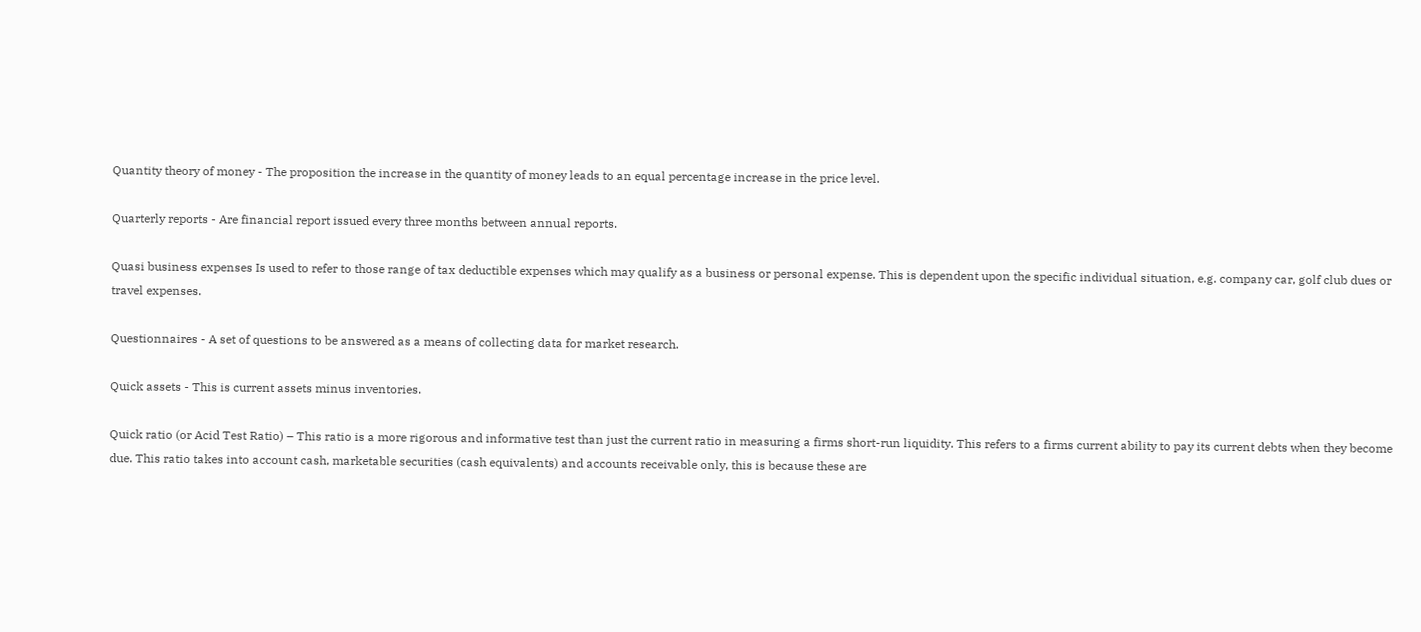Quantity theory of money - The proposition the increase in the quantity of money leads to an equal percentage increase in the price level.

Quarterly reports - Are financial report issued every three months between annual reports.

Quasi business expenses Is used to refer to those range of tax deductible expenses which may qualify as a business or personal expense. This is dependent upon the specific individual situation, e.g. company car, golf club dues or travel expenses.

Questionnaires - A set of questions to be answered as a means of collecting data for market research.

Quick assets - This is current assets minus inventories.

Quick ratio (or Acid Test Ratio) – This ratio is a more rigorous and informative test than just the current ratio in measuring a firms short-run liquidity. This refers to a firms current ability to pay its current debts when they become due. This ratio takes into account cash, marketable securities (cash equivalents) and accounts receivable only, this is because these are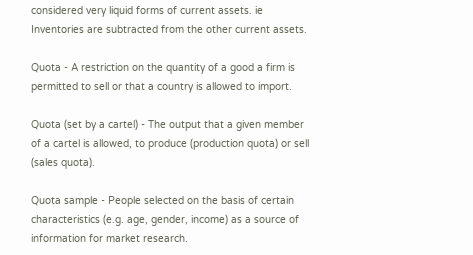considered very liquid forms of current assets. ie Inventories are subtracted from the other current assets.

Quota - A restriction on the quantity of a good a firm is permitted to sell or that a country is allowed to import.

Quota (set by a cartel) - The output that a given member of a cartel is allowed, to produce (production quota) or sell (sales quota).

Quota sample - People selected on the basis of certain characteristics (e.g. age, gender, income) as a source of information for market research.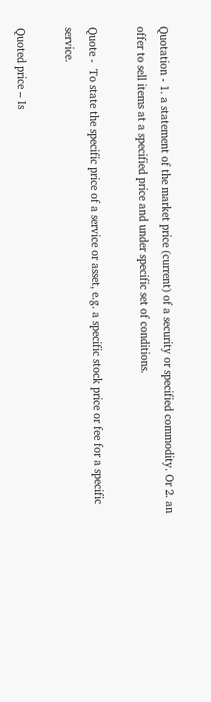Quotation - 1. a statement of the market price (current) of a security or specified commodity. Or 2. an offer to sell items at a specified price and under specific set of conditions.

Quote -  To state the specific price of a service or asset, e.g. a specific stock price or fee for a specific service.

Quoted price – Is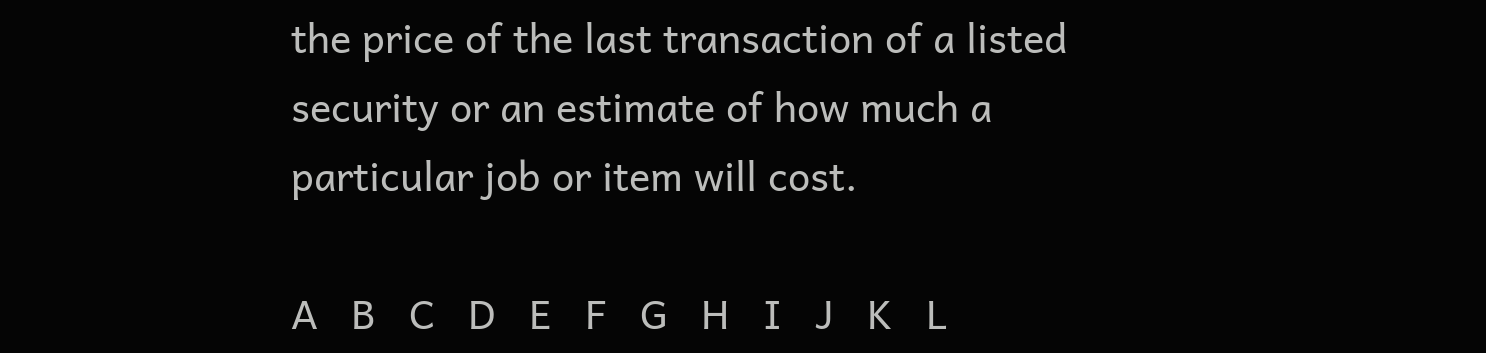the price of the last transaction of a listed security or an estimate of how much a particular job or item will cost.

A   B   C   D   E   F   G   H   I   J   K   L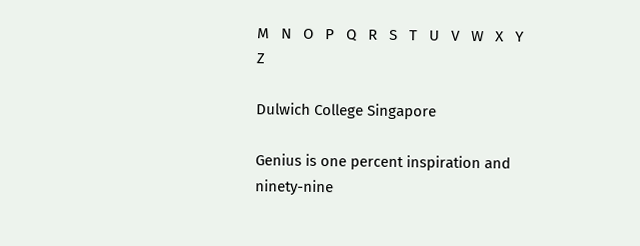M   N   O   P   Q   R   S   T   U   V   W   X   Y   Z

Dulwich College Singapore

Genius is one percent inspiration and ninety-nine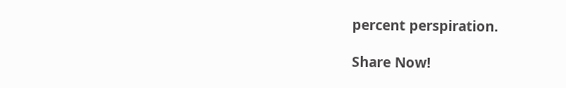percent perspiration.

Share Now!